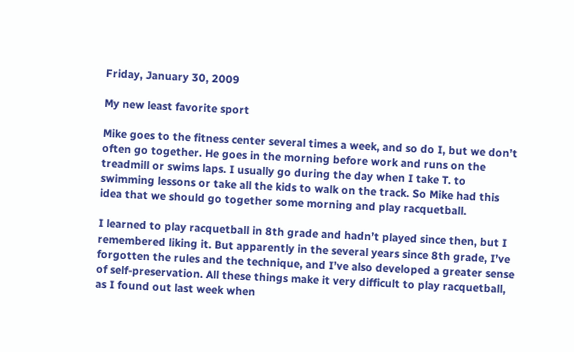Friday, January 30, 2009

My new least favorite sport

Mike goes to the fitness center several times a week, and so do I, but we don’t often go together. He goes in the morning before work and runs on the treadmill or swims laps. I usually go during the day when I take T. to swimming lessons or take all the kids to walk on the track. So Mike had this idea that we should go together some morning and play racquetball.

I learned to play racquetball in 8th grade and hadn’t played since then, but I remembered liking it. But apparently in the several years since 8th grade, I’ve forgotten the rules and the technique, and I’ve also developed a greater sense of self-preservation. All these things make it very difficult to play racquetball, as I found out last week when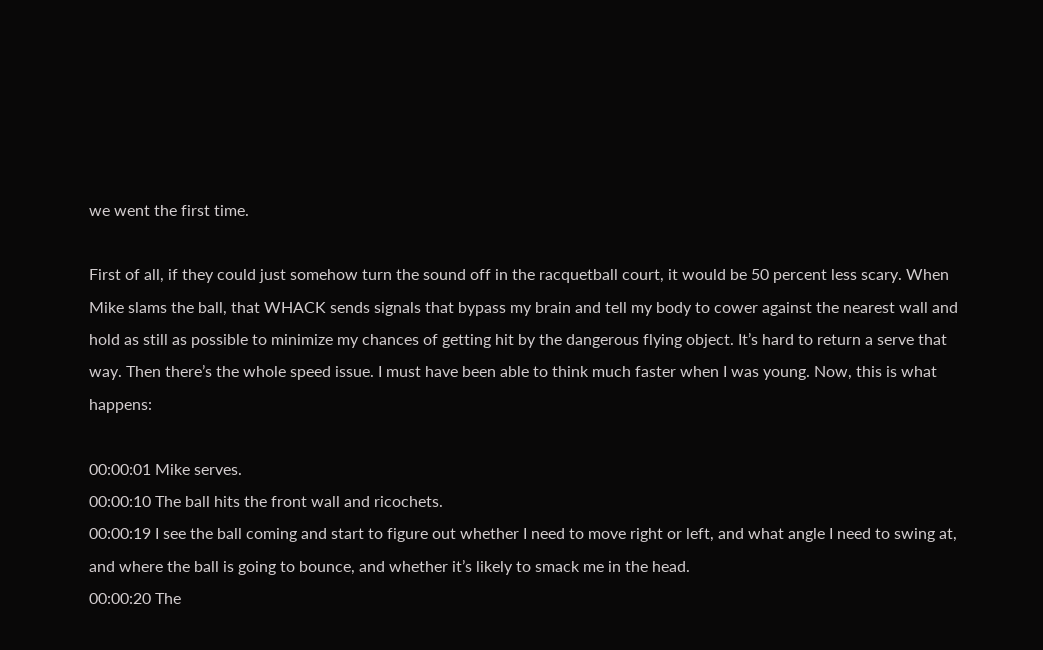we went the first time.

First of all, if they could just somehow turn the sound off in the racquetball court, it would be 50 percent less scary. When Mike slams the ball, that WHACK sends signals that bypass my brain and tell my body to cower against the nearest wall and hold as still as possible to minimize my chances of getting hit by the dangerous flying object. It’s hard to return a serve that way. Then there’s the whole speed issue. I must have been able to think much faster when I was young. Now, this is what happens:

00:00:01 Mike serves.
00:00:10 The ball hits the front wall and ricochets.
00:00:19 I see the ball coming and start to figure out whether I need to move right or left, and what angle I need to swing at, and where the ball is going to bounce, and whether it’s likely to smack me in the head.
00:00:20 The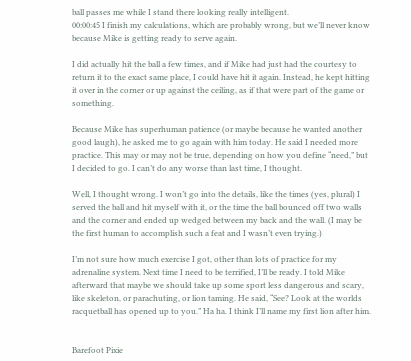ball passes me while I stand there looking really intelligent.
00:00:45 I finish my calculations, which are probably wrong, but we’ll never know because Mike is getting ready to serve again.

I did actually hit the ball a few times, and if Mike had just had the courtesy to return it to the exact same place, I could have hit it again. Instead, he kept hitting it over in the corner or up against the ceiling, as if that were part of the game or something.

Because Mike has superhuman patience (or maybe because he wanted another good laugh), he asked me to go again with him today. He said I needed more practice. This may or may not be true, depending on how you define “need,” but I decided to go. I can’t do any worse than last time, I thought.

Well, I thought wrong. I won’t go into the details, like the times (yes, plural) I served the ball and hit myself with it, or the time the ball bounced off two walls and the corner and ended up wedged between my back and the wall. (I may be the first human to accomplish such a feat and I wasn’t even trying.)

I’m not sure how much exercise I got, other than lots of practice for my adrenaline system. Next time I need to be terrified, I’ll be ready. I told Mike afterward that maybe we should take up some sport less dangerous and scary, like skeleton, or parachuting, or lion taming. He said, “See? Look at the worlds racquetball has opened up to you.” Ha ha. I think I’ll name my first lion after him.


Barefoot Pixie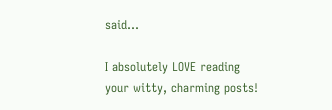said...

I absolutely LOVE reading your witty, charming posts!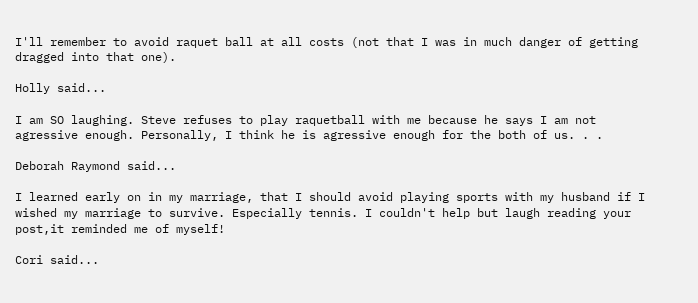I'll remember to avoid raquet ball at all costs (not that I was in much danger of getting dragged into that one).

Holly said...

I am SO laughing. Steve refuses to play raquetball with me because he says I am not agressive enough. Personally, I think he is agressive enough for the both of us. . .

Deborah Raymond said...

I learned early on in my marriage, that I should avoid playing sports with my husband if I wished my marriage to survive. Especially tennis. I couldn't help but laugh reading your post,it reminded me of myself!

Cori said...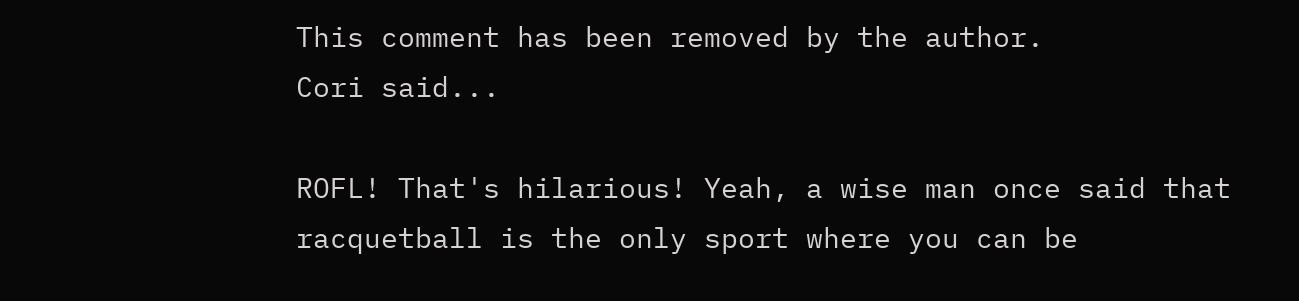This comment has been removed by the author.
Cori said...

ROFL! That's hilarious! Yeah, a wise man once said that racquetball is the only sport where you can be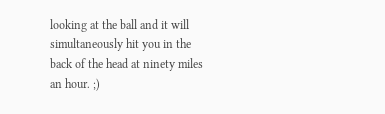looking at the ball and it will simultaneously hit you in the back of the head at ninety miles an hour. ;)